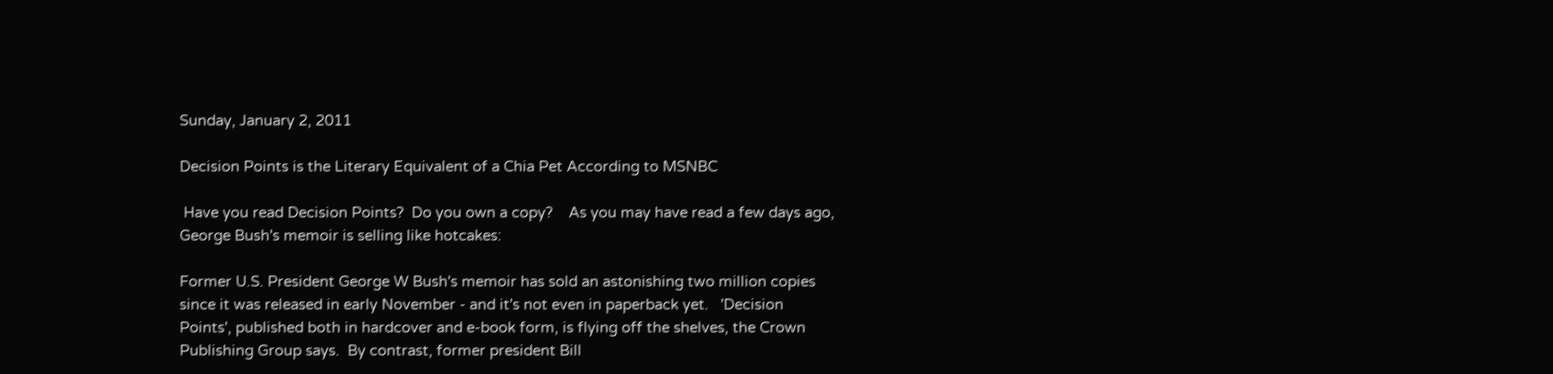Sunday, January 2, 2011

Decision Points is the Literary Equivalent of a Chia Pet According to MSNBC

 Have you read Decision Points?  Do you own a copy?    As you may have read a few days ago, George Bush's memoir is selling like hotcakes:

Former U.S. President George W Bush's memoir has sold an astonishing two million copies since it was released in early November - and it's not even in paperback yet.   'Decision Points', published both in hardcover and e-book form, is flying off the shelves, the Crown Publishing Group says.  By contrast, former president Bill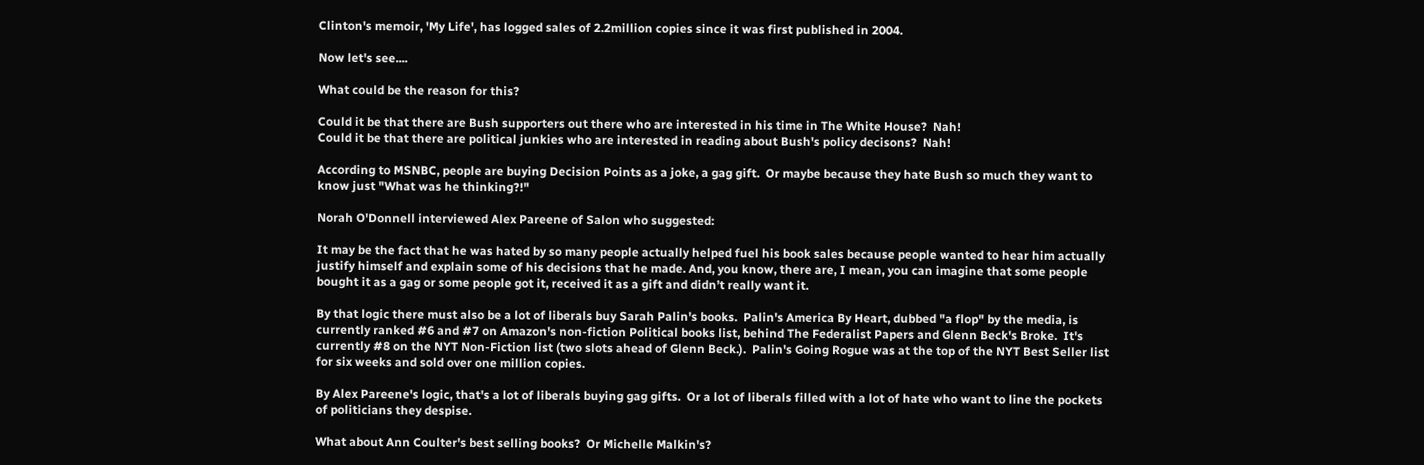Clinton's memoir, 'My Life', has logged sales of 2.2million copies since it was first published in 2004.

Now let's see....

What could be the reason for this?

Could it be that there are Bush supporters out there who are interested in his time in The White House?  Nah!
Could it be that there are political junkies who are interested in reading about Bush's policy decisons?  Nah!

According to MSNBC, people are buying Decision Points as a joke, a gag gift.  Or maybe because they hate Bush so much they want to know just "What was he thinking?!"

Norah O'Donnell interviewed Alex Pareene of Salon who suggested:

It may be the fact that he was hated by so many people actually helped fuel his book sales because people wanted to hear him actually justify himself and explain some of his decisions that he made. And, you know, there are, I mean, you can imagine that some people bought it as a gag or some people got it, received it as a gift and didn’t really want it.

By that logic there must also be a lot of liberals buy Sarah Palin's books.  Palin's America By Heart, dubbed "a flop" by the media, is currently ranked #6 and #7 on Amazon's non-fiction Political books list, behind The Federalist Papers and Glenn Beck's Broke.  It's currently #8 on the NYT Non-Fiction list (two slots ahead of Glenn Beck.).  Palin's Going Rogue was at the top of the NYT Best Seller list for six weeks and sold over one million copies.

By Alex Pareene's logic, that's a lot of liberals buying gag gifts.  Or a lot of liberals filled with a lot of hate who want to line the pockets of politicians they despise.

What about Ann Coulter's best selling books?  Or Michelle Malkin's?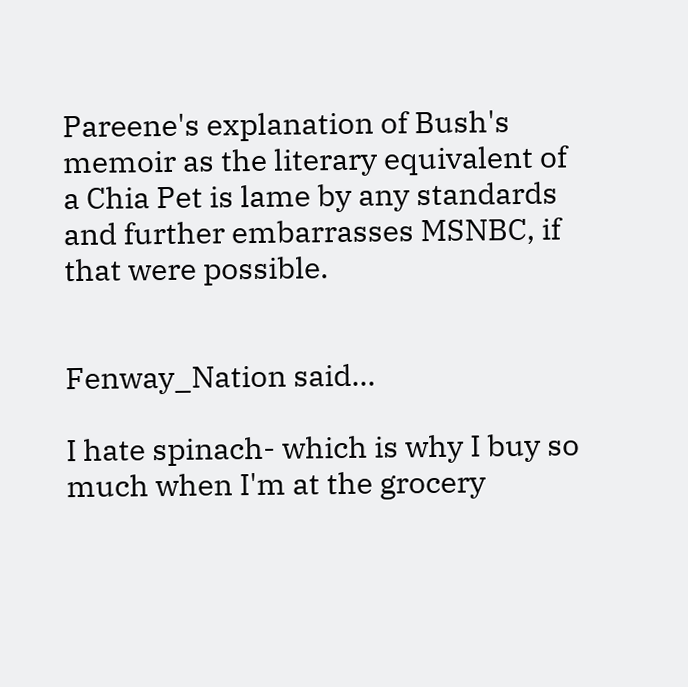Pareene's explanation of Bush's memoir as the literary equivalent of a Chia Pet is lame by any standards and further embarrasses MSNBC, if that were possible.


Fenway_Nation said...

I hate spinach- which is why I buy so much when I'm at the grocery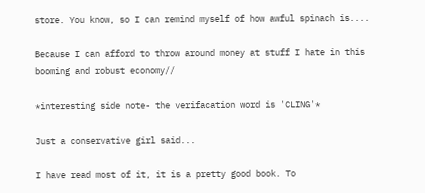store. You know, so I can remind myself of how awful spinach is....

Because I can afford to throw around money at stuff I hate in this booming and robust economy//

*interesting side note- the verifacation word is 'CLING'*

Just a conservative girl said...

I have read most of it, it is a pretty good book. To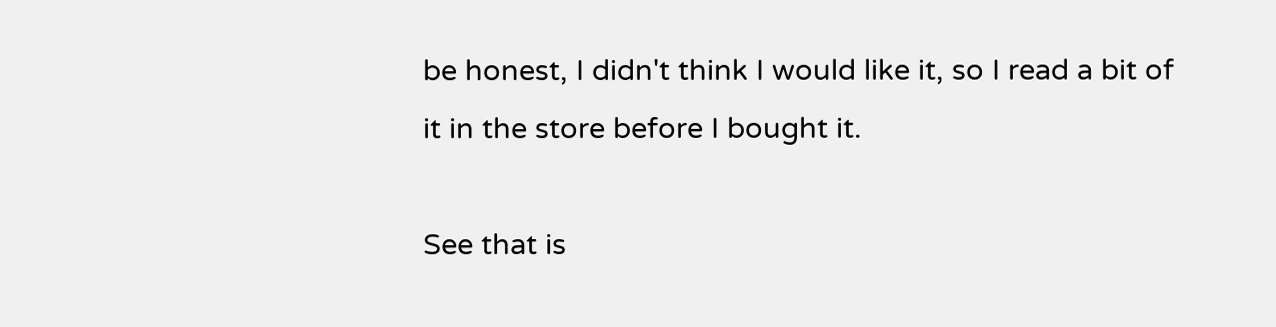be honest, I didn't think I would like it, so I read a bit of it in the store before I bought it.

See that is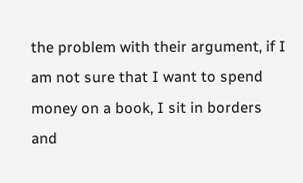the problem with their argument, if I am not sure that I want to spend money on a book, I sit in borders and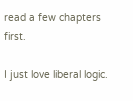read a few chapters first.

I just love liberal logic.